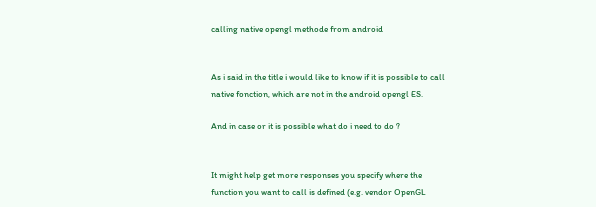calling native opengl methode from android


As i said in the title i would like to know if it is possible to call native fonction, which are not in the android opengl ES.

And in case or it is possible what do i need to do ?


It might help get more responses you specify where the function you want to call is defined (e.g. vendor OpenGL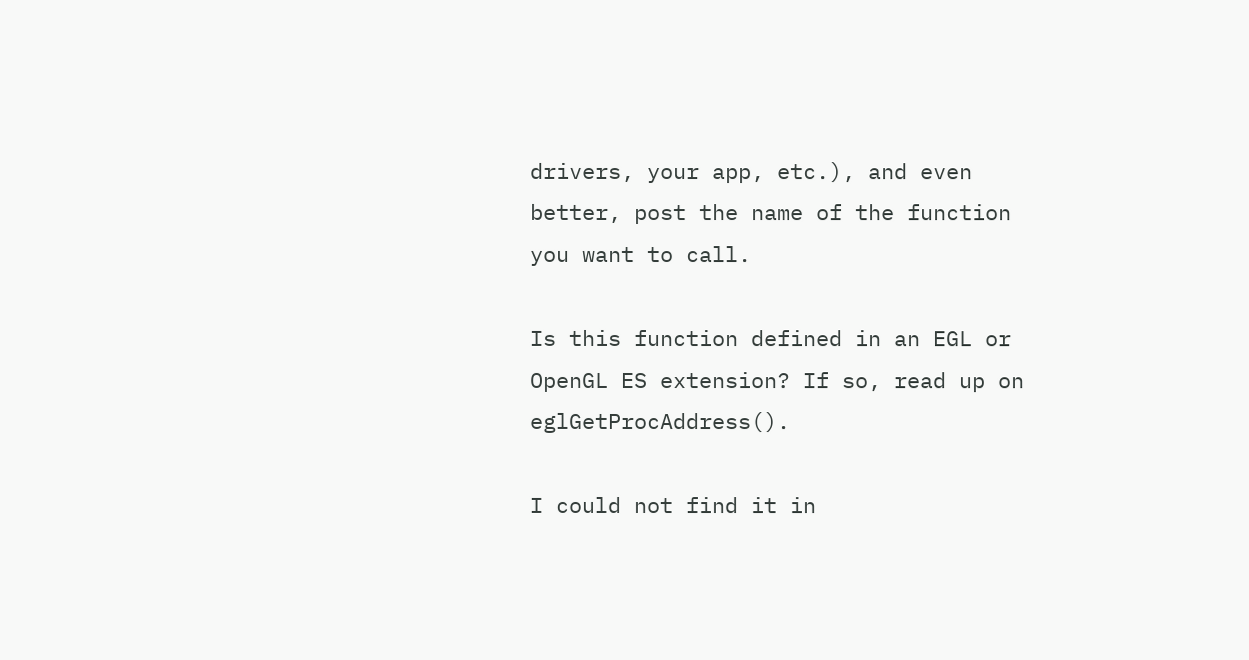drivers, your app, etc.), and even better, post the name of the function you want to call.

Is this function defined in an EGL or OpenGL ES extension? If so, read up on eglGetProcAddress().

I could not find it in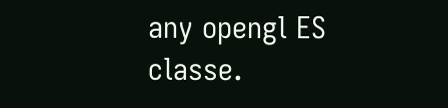any opengl ES classe.